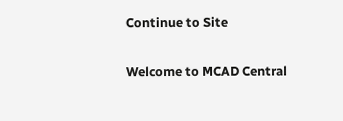Continue to Site

Welcome to MCAD Central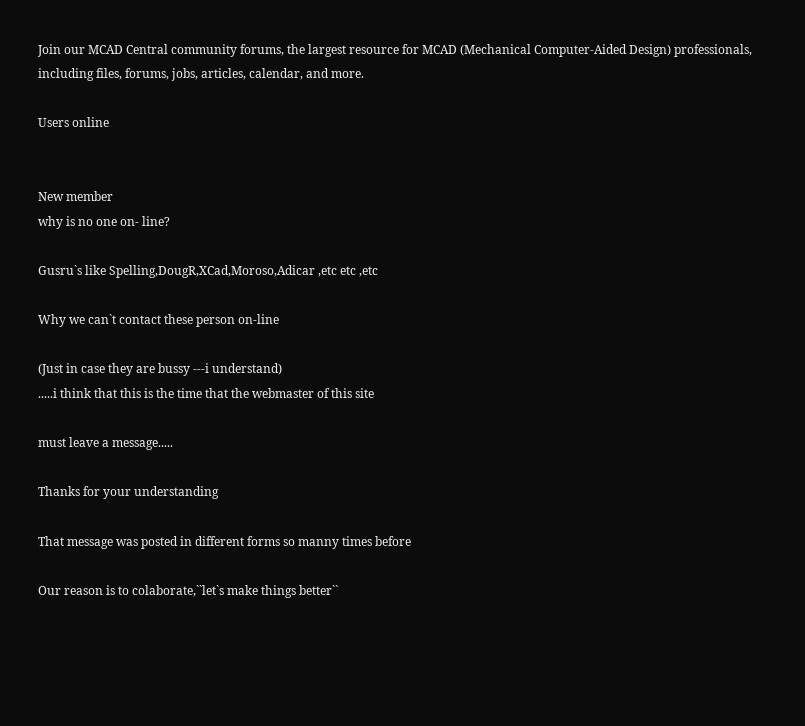Join our MCAD Central community forums, the largest resource for MCAD (Mechanical Computer-Aided Design) professionals, including files, forums, jobs, articles, calendar, and more.

Users online


New member
why is no one on- line?

Gusru`s like Spelling,DougR,XCad,Moroso,Adicar ,etc etc ,etc

Why we can`t contact these person on-line

(Just in case they are bussy ---i understand)
.....i think that this is the time that the webmaster of this site

must leave a message.....

Thanks for your understanding

That message was posted in different forms so manny times before

Our reason is to colaborate,``let`s make things better``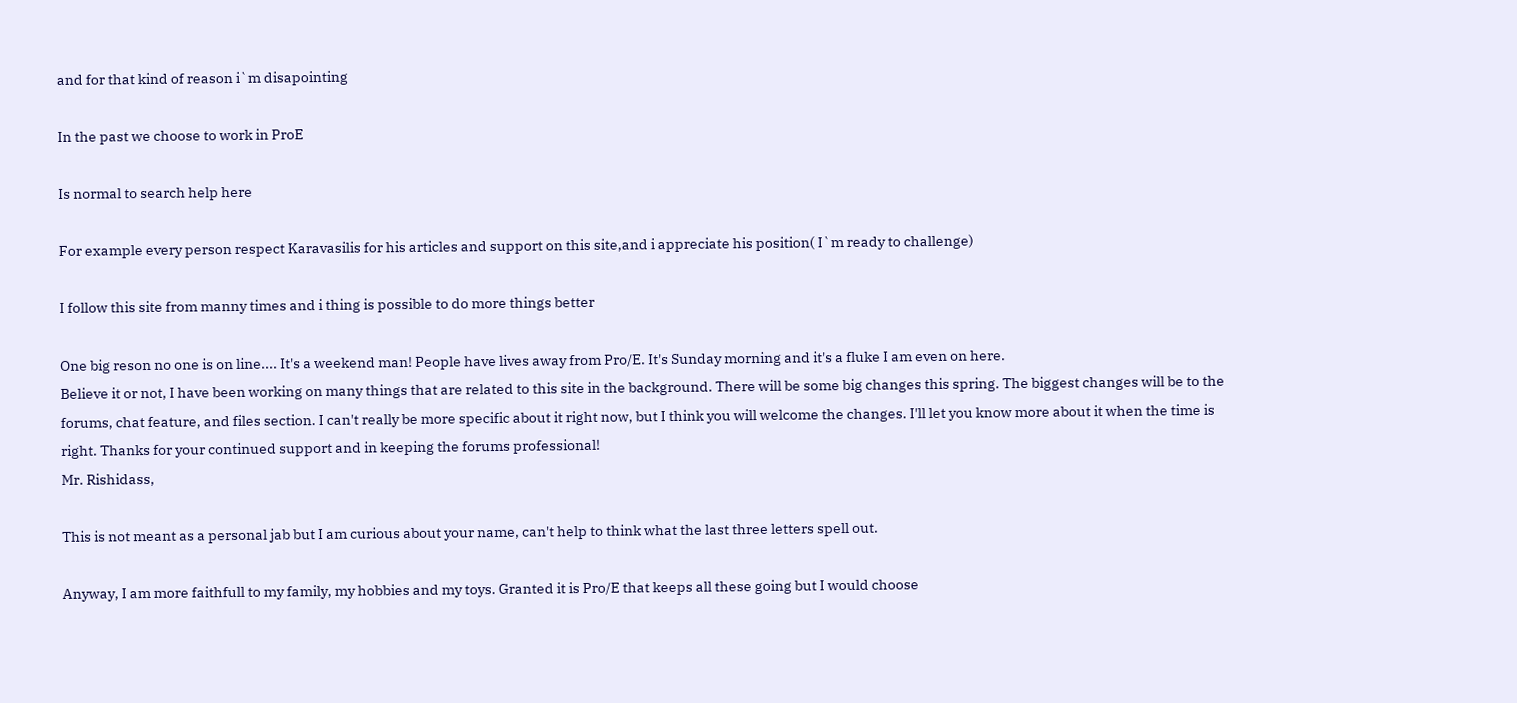and for that kind of reason i`m disapointing

In the past we choose to work in ProE

Is normal to search help here

For example every person respect Karavasilis for his articles and support on this site,and i appreciate his position( I`m ready to challenge)

I follow this site from manny times and i thing is possible to do more things better

One big reson no one is on line.... It's a weekend man! People have lives away from Pro/E. It's Sunday morning and it's a fluke I am even on here.
Believe it or not, I have been working on many things that are related to this site in the background. There will be some big changes this spring. The biggest changes will be to the forums, chat feature, and files section. I can't really be more specific about it right now, but I think you will welcome the changes. I'll let you know more about it when the time is right. Thanks for your continued support and in keeping the forums professional!
Mr. Rishidass,

This is not meant as a personal jab but I am curious about your name, can't help to think what the last three letters spell out.

Anyway, I am more faithfull to my family, my hobbies and my toys. Granted it is Pro/E that keeps all these going but I would choose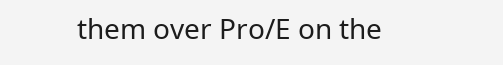them over Pro/E on the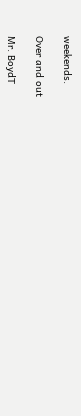weekends.

Over and out

Mr. BoydT